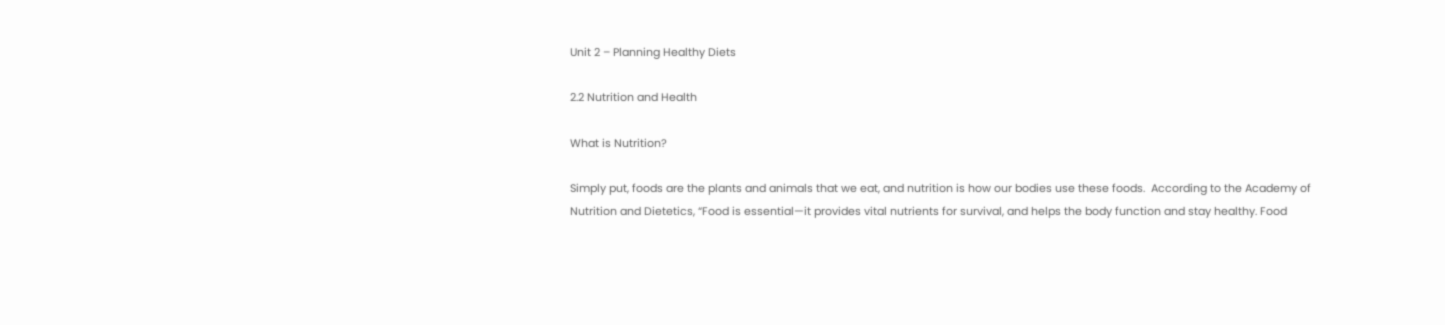Unit 2 – Planning Healthy Diets

2.2 Nutrition and Health

What is Nutrition?

Simply put, foods are the plants and animals that we eat, and nutrition is how our bodies use these foods.  According to the Academy of Nutrition and Dietetics, “Food is essential—it provides vital nutrients for survival, and helps the body function and stay healthy. Food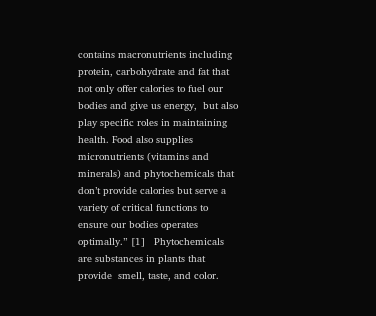contains macronutrients including protein, carbohydrate and fat that not only offer calories to fuel our bodies and give us energy,  but also play specific roles in maintaining health. Food also supplies micronutrients (vitamins and minerals) and phytochemicals that don’t provide calories but serve a variety of critical functions to ensure our bodies operates optimally.” [1]   Phytochemicals are substances in plants that provide  smell, taste, and color.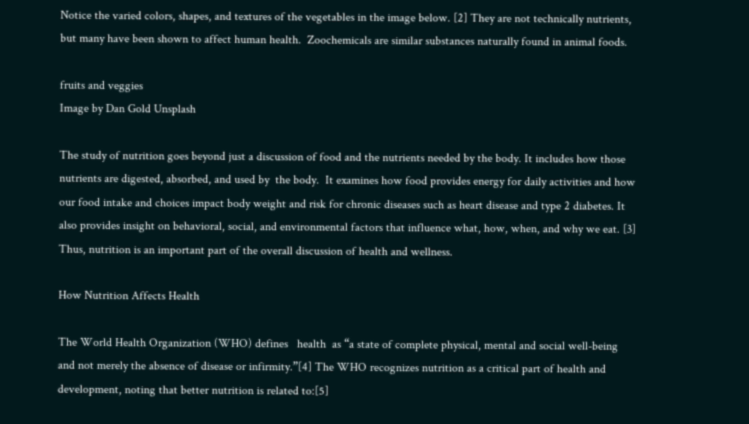Notice the varied colors, shapes, and textures of the vegetables in the image below. [2] They are not technically nutrients, but many have been shown to affect human health.  Zoochemicals are similar substances naturally found in animal foods.

fruits and veggies
Image by Dan Gold Unsplash

The study of nutrition goes beyond just a discussion of food and the nutrients needed by the body. It includes how those nutrients are digested, absorbed, and used by  the body.  It examines how food provides energy for daily activities and how our food intake and choices impact body weight and risk for chronic diseases such as heart disease and type 2 diabetes. It also provides insight on behavioral, social, and environmental factors that influence what, how, when, and why we eat. [3] Thus, nutrition is an important part of the overall discussion of health and wellness.

How Nutrition Affects Health

The World Health Organization (WHO) defines   health  as “a state of complete physical, mental and social well-being and not merely the absence of disease or infirmity.”[4] The WHO recognizes nutrition as a critical part of health and development, noting that better nutrition is related to:[5]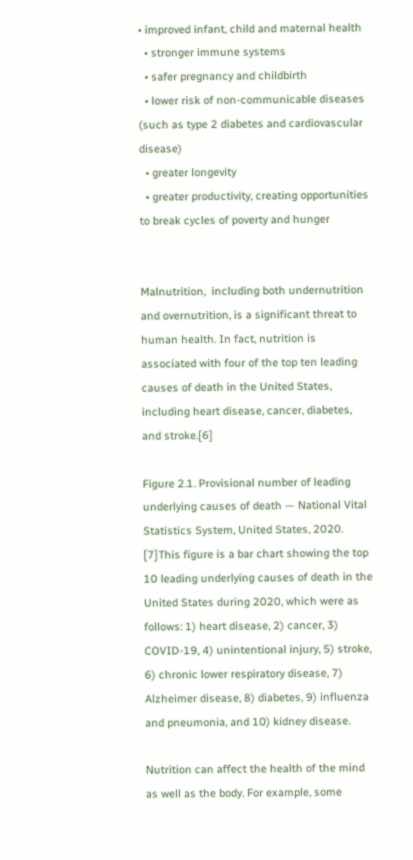• improved infant, child and maternal health
  • stronger immune systems
  • safer pregnancy and childbirth
  • lower risk of non-communicable diseases (such as type 2 diabetes and cardiovascular disease)
  • greater longevity
  • greater productivity, creating opportunities to break cycles of poverty and hunger


Malnutrition,  including both undernutrition and overnutrition, is a significant threat to human health. In fact, nutrition is associated with four of the top ten leading causes of death in the United States, including heart disease, cancer, diabetes, and stroke.[6]

Figure 2.1. Provisional number of leading underlying causes of death — National Vital Statistics System, United States, 2020. [7]This figure is a bar chart showing the top 10 leading underlying causes of death in the United States during 2020, which were as follows: 1) heart disease, 2) cancer, 3) COVID-19, 4) unintentional injury, 5) stroke, 6) chronic lower respiratory disease, 7) Alzheimer disease, 8) diabetes, 9) influenza and pneumonia, and 10) kidney disease.

Nutrition can affect the health of the mind as well as the body. For example, some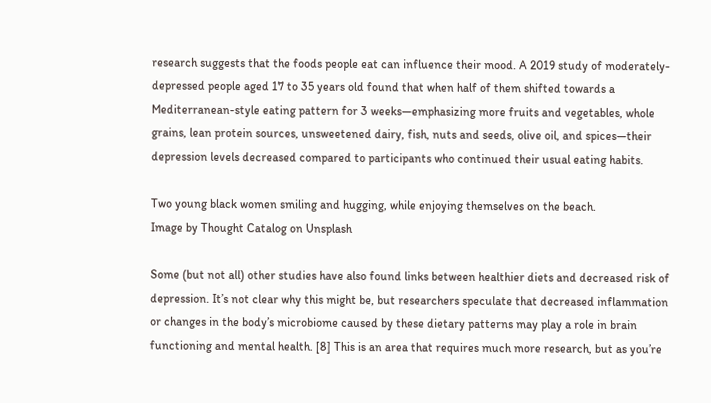research suggests that the foods people eat can influence their mood. A 2019 study of moderately-depressed people aged 17 to 35 years old found that when half of them shifted towards a Mediterranean-style eating pattern for 3 weeks—emphasizing more fruits and vegetables, whole grains, lean protein sources, unsweetened dairy, fish, nuts and seeds, olive oil, and spices—their depression levels decreased compared to participants who continued their usual eating habits.

Two young black women smiling and hugging, while enjoying themselves on the beach.
Image by Thought Catalog on Unsplash

Some (but not all) other studies have also found links between healthier diets and decreased risk of depression. It’s not clear why this might be, but researchers speculate that decreased inflammation or changes in the body’s microbiome caused by these dietary patterns may play a role in brain functioning and mental health. [8] This is an area that requires much more research, but as you’re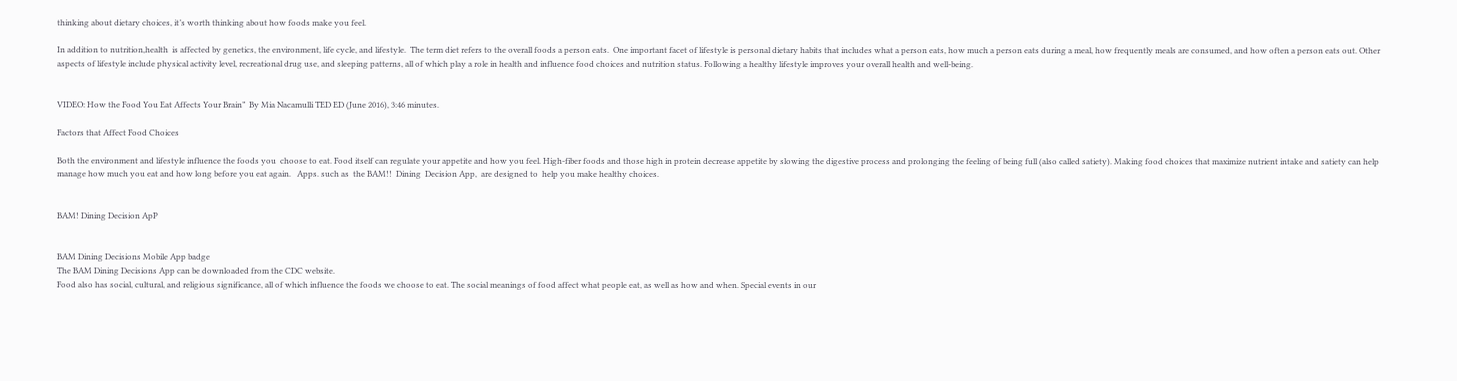thinking about dietary choices, it’s worth thinking about how foods make you feel.

In addition to nutrition,health  is affected by genetics, the environment, life cycle, and lifestyle.  The term diet refers to the overall foods a person eats.  One important facet of lifestyle is personal dietary habits that includes what a person eats, how much a person eats during a meal, how frequently meals are consumed, and how often a person eats out. Other aspects of lifestyle include physical activity level, recreational drug use, and sleeping patterns, all of which play a role in health and influence food choices and nutrition status. Following a healthy lifestyle improves your overall health and well-being.


VIDEO: How the Food You Eat Affects Your Brain”  By Mia Nacamulli TED ED (June 2016), 3:46 minutes.

Factors that Affect Food Choices

Both the environment and lifestyle influence the foods you  choose to eat. Food itself can regulate your appetite and how you feel. High-fiber foods and those high in protein decrease appetite by slowing the digestive process and prolonging the feeling of being full (also called satiety). Making food choices that maximize nutrient intake and satiety can help manage how much you eat and how long before you eat again.   Apps. such as  the BAM!!  Dining  Decision App,  are designed to  help you make healthy choices.


BAM! Dining Decision ApP


BAM Dining Decisions Mobile App badge
The BAM Dining Decisions App can be downloaded from the CDC website.
Food also has social, cultural, and religious significance, all of which influence the foods we choose to eat. The social meanings of food affect what people eat, as well as how and when. Special events in our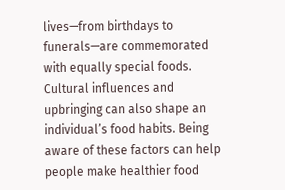lives—from birthdays to funerals—are commemorated with equally special foods. Cultural influences and upbringing can also shape an individual’s food habits. Being aware of these factors can help people make healthier food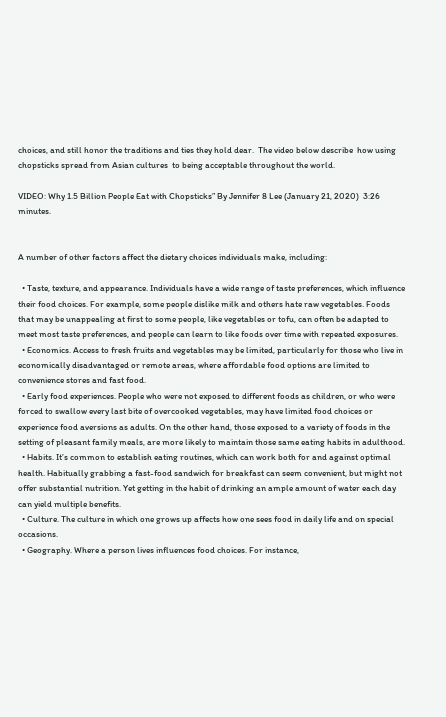choices, and still honor the traditions and ties they hold dear.  The video below describe  how using chopsticks spread from Asian cultures  to being acceptable throughout the world.

VIDEO: Why 1.5 Billion People Eat with Chopsticks” By Jennifer 8 Lee (January 21, 2020)  3:26 minutes.


A number of other factors affect the dietary choices individuals make, including:

  • Taste, texture, and appearance. Individuals have a wide range of taste preferences, which influence their food choices. For example, some people dislike milk and others hate raw vegetables. Foods that may be unappealing at first to some people, like vegetables or tofu, can often be adapted to meet most taste preferences, and people can learn to like foods over time with repeated exposures.
  • Economics. Access to fresh fruits and vegetables may be limited, particularly for those who live in economically disadvantaged or remote areas, where affordable food options are limited to convenience stores and fast food.
  • Early food experiences. People who were not exposed to different foods as children, or who were forced to swallow every last bite of overcooked vegetables, may have limited food choices or experience food aversions as adults. On the other hand, those exposed to a variety of foods in the setting of pleasant family meals, are more likely to maintain those same eating habits in adulthood.
  • Habits. It’s common to establish eating routines, which can work both for and against optimal health. Habitually grabbing a fast-food sandwich for breakfast can seem convenient, but might not offer substantial nutrition. Yet getting in the habit of drinking an ample amount of water each day can yield multiple benefits.
  • Culture. The culture in which one grows up affects how one sees food in daily life and on special occasions.
  • Geography. Where a person lives influences food choices. For instance,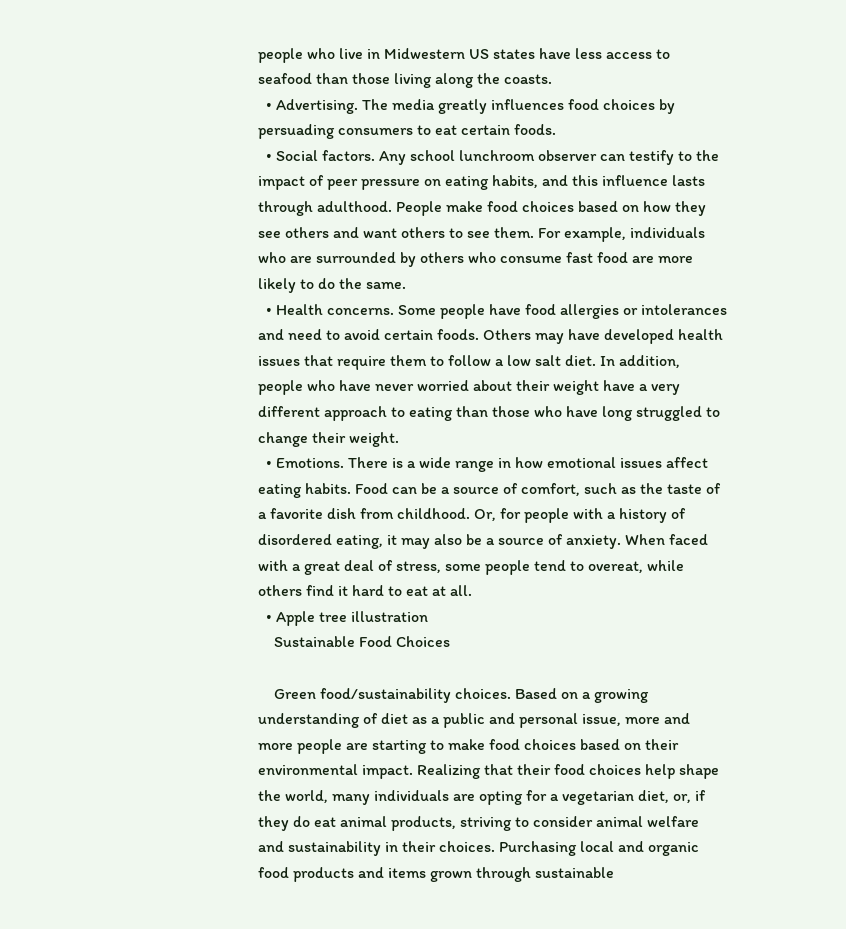people who live in Midwestern US states have less access to seafood than those living along the coasts.
  • Advertising. The media greatly influences food choices by persuading consumers to eat certain foods.
  • Social factors. Any school lunchroom observer can testify to the impact of peer pressure on eating habits, and this influence lasts through adulthood. People make food choices based on how they see others and want others to see them. For example, individuals who are surrounded by others who consume fast food are more likely to do the same.
  • Health concerns. Some people have food allergies or intolerances and need to avoid certain foods. Others may have developed health issues that require them to follow a low salt diet. In addition, people who have never worried about their weight have a very different approach to eating than those who have long struggled to change their weight.
  • Emotions. There is a wide range in how emotional issues affect eating habits. Food can be a source of comfort, such as the taste of a favorite dish from childhood. Or, for people with a history of disordered eating, it may also be a source of anxiety. When faced with a great deal of stress, some people tend to overeat, while others find it hard to eat at all.
  • Apple tree illustration
    Sustainable Food Choices

    Green food/sustainability choices. Based on a growing understanding of diet as a public and personal issue, more and more people are starting to make food choices based on their environmental impact. Realizing that their food choices help shape the world, many individuals are opting for a vegetarian diet, or, if they do eat animal products, striving to consider animal welfare and sustainability in their choices. Purchasing local and organic food products and items grown through sustainable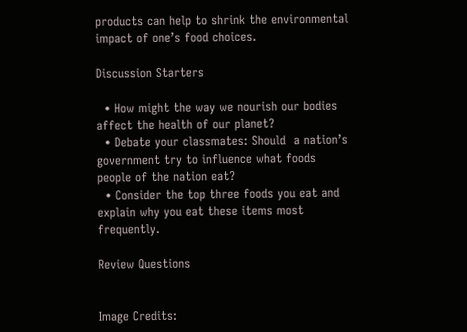products can help to shrink the environmental impact of one’s food choices.

Discussion Starters

  • How might the way we nourish our bodies affect the health of our planet?
  • Debate your classmates: Should  a nation’s  government try to influence what foods people of the nation eat?
  • Consider the top three foods you eat and explain why you eat these items most frequently.

Review Questions


Image Credits: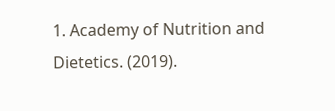1. Academy of Nutrition and Dietetics. (2019).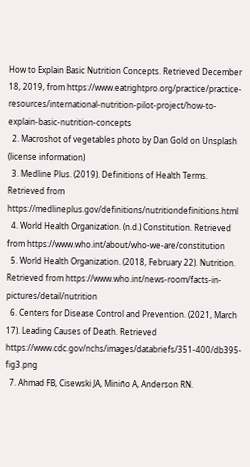How to Explain Basic Nutrition Concepts. Retrieved December 18, 2019, from https://www.eatrightpro.org/practice/practice-resources/international-nutrition-pilot-project/how-to-explain-basic-nutrition-concepts
  2. Macroshot of vegetables photo by Dan Gold on Unsplash (license information)
  3. Medline Plus. (2019). Definitions of Health Terms. Retrieved from https://medlineplus.gov/definitions/nutritiondefinitions.html
  4. World Health Organization. (n.d.) Constitution. Retrieved from https://www.who.int/about/who-we-are/constitution
  5. World Health Organization. (2018, February 22). Nutrition. Retrieved from https://www.who.int/news-room/facts-in-pictures/detail/nutrition
  6. Centers for Disease Control and Prevention. (2021, March 17). Leading Causes of Death. Retrieved https://www.cdc.gov/nchs/images/databriefs/351-400/db395-fig3.png
  7. Ahmad FB, Cisewski JA, Miniño A, Anderson RN.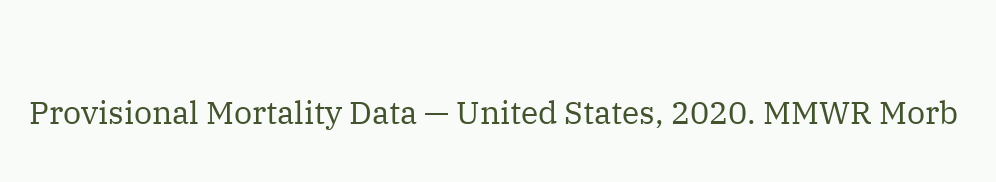Provisional Mortality Data — United States, 2020. MMWR Morb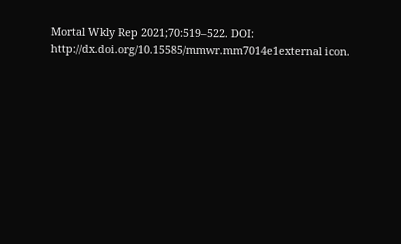Mortal Wkly Rep 2021;70:519–522. DOI: http://dx.doi.org/10.15585/mmwr.mm7014e1external icon.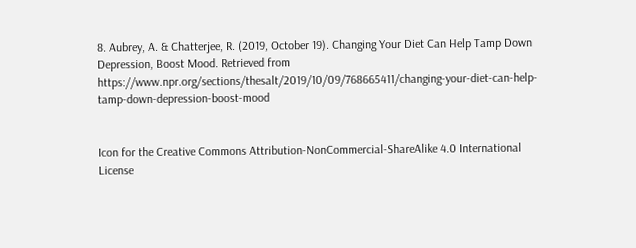8. Aubrey, A. & Chatterjee, R. (2019, October 19). Changing Your Diet Can Help Tamp Down Depression, Boost Mood. Retrieved from https://www.npr.org/sections/thesalt/2019/10/09/768665411/changing-your-diet-can-help-tamp-down-depression-boost-mood


Icon for the Creative Commons Attribution-NonCommercial-ShareAlike 4.0 International License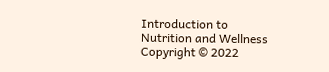Introduction to Nutrition and Wellness Copyright © 2022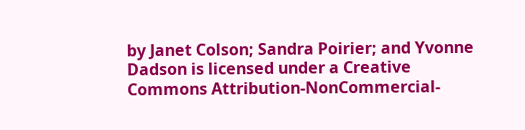by Janet Colson; Sandra Poirier; and Yvonne Dadson is licensed under a Creative Commons Attribution-NonCommercial-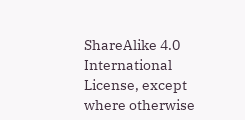ShareAlike 4.0 International License, except where otherwise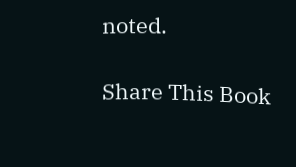noted.

Share This Book